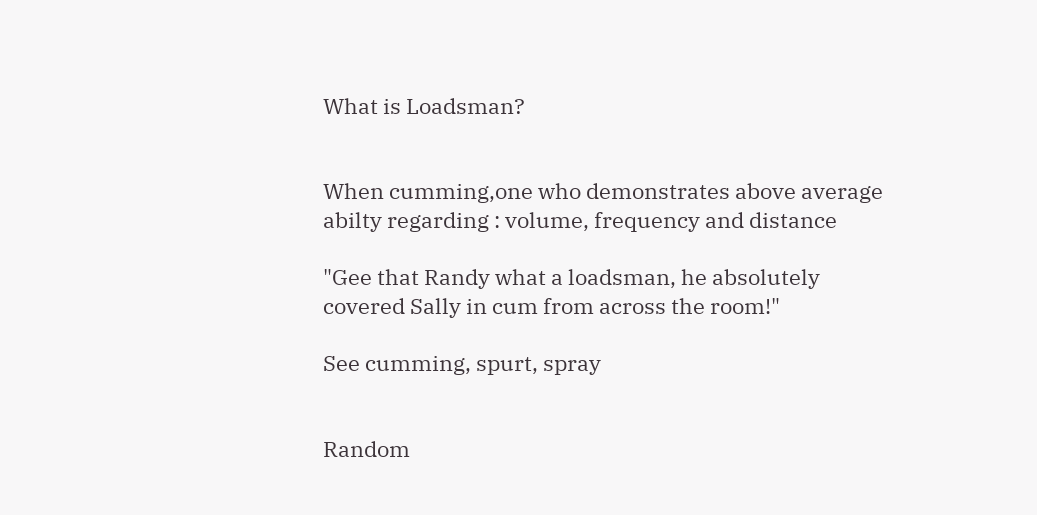What is Loadsman?


When cumming,one who demonstrates above average abilty regarding : volume, frequency and distance

"Gee that Randy what a loadsman, he absolutely covered Sally in cum from across the room!"

See cumming, spurt, spray


Random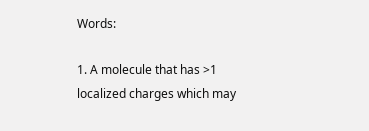Words:

1. A molecule that has >1 localized charges which may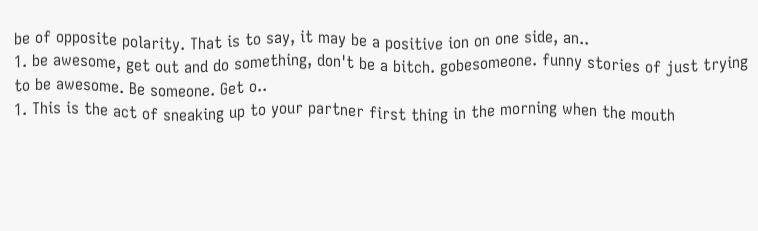be of opposite polarity. That is to say, it may be a positive ion on one side, an..
1. be awesome, get out and do something, don't be a bitch. gobesomeone. funny stories of just trying to be awesome. Be someone. Get o..
1. This is the act of sneaking up to your partner first thing in the morning when the mouth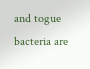and togue bacteria are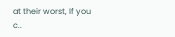at their worst, If you c..